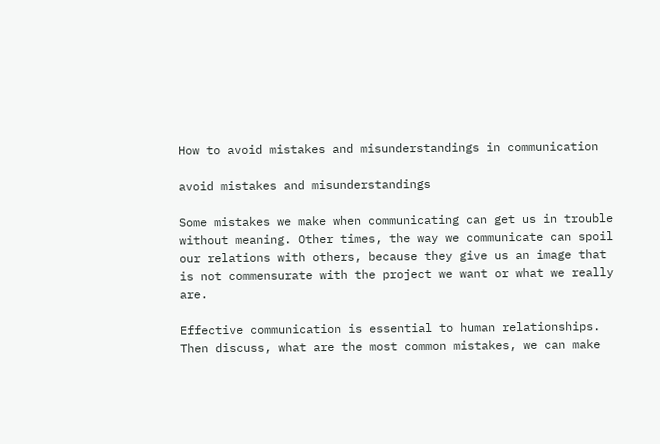How to avoid mistakes and misunderstandings in communication

avoid mistakes and misunderstandings

Some mistakes we make when communicating can get us in trouble without meaning. Other times, the way we communicate can spoil our relations with others, because they give us an image that is not commensurate with the project we want or what we really are.

Effective communication is essential to human relationships. Then discuss, what are the most common mistakes, we can make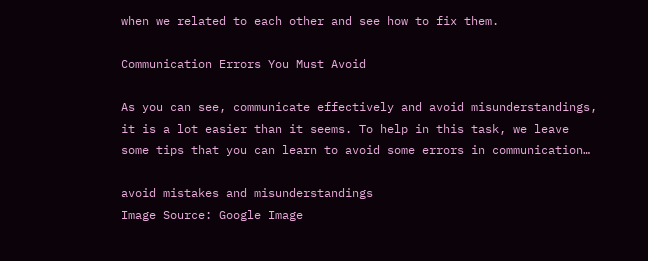when we related to each other and see how to fix them.

Communication Errors You Must Avoid

As you can see, communicate effectively and avoid misunderstandings, it is a lot easier than it seems. To help in this task, we leave some tips that you can learn to avoid some errors in communication…

avoid mistakes and misunderstandings
Image Source: Google Image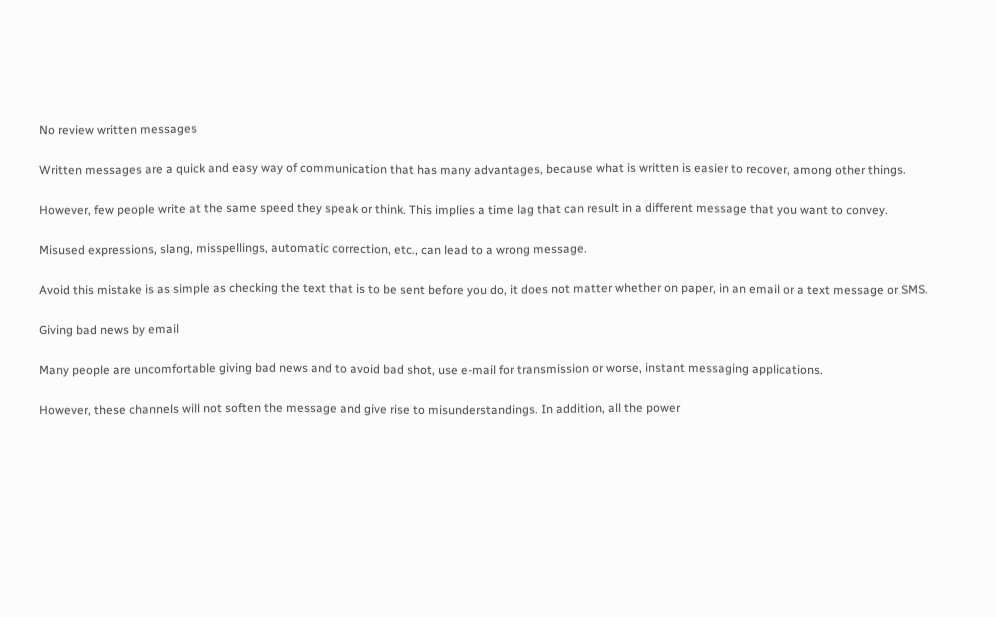No review written messages

Written messages are a quick and easy way of communication that has many advantages, because what is written is easier to recover, among other things.

However, few people write at the same speed they speak or think. This implies a time lag that can result in a different message that you want to convey.

Misused expressions, slang, misspellings, automatic correction, etc., can lead to a wrong message.

Avoid this mistake is as simple as checking the text that is to be sent before you do, it does not matter whether on paper, in an email or a text message or SMS.

Giving bad news by email

Many people are uncomfortable giving bad news and to avoid bad shot, use e-mail for transmission or worse, instant messaging applications.

However, these channels will not soften the message and give rise to misunderstandings. In addition, all the power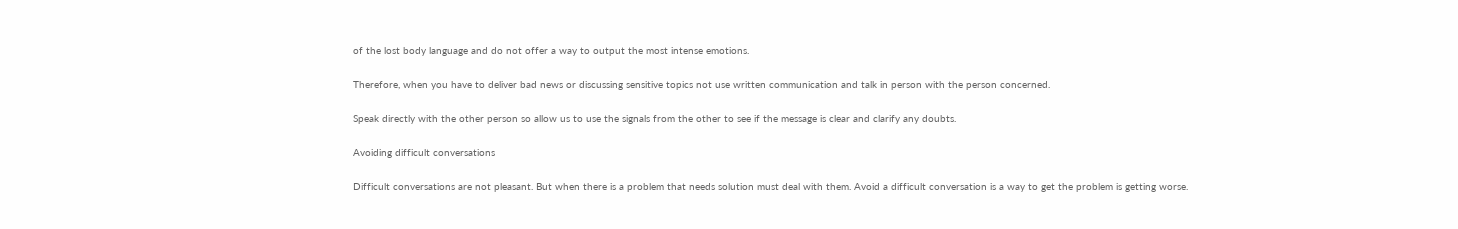of the lost body language and do not offer a way to output the most intense emotions.

Therefore, when you have to deliver bad news or discussing sensitive topics not use written communication and talk in person with the person concerned.

Speak directly with the other person so allow us to use the signals from the other to see if the message is clear and clarify any doubts.

Avoiding difficult conversations

Difficult conversations are not pleasant. But when there is a problem that needs solution must deal with them. Avoid a difficult conversation is a way to get the problem is getting worse.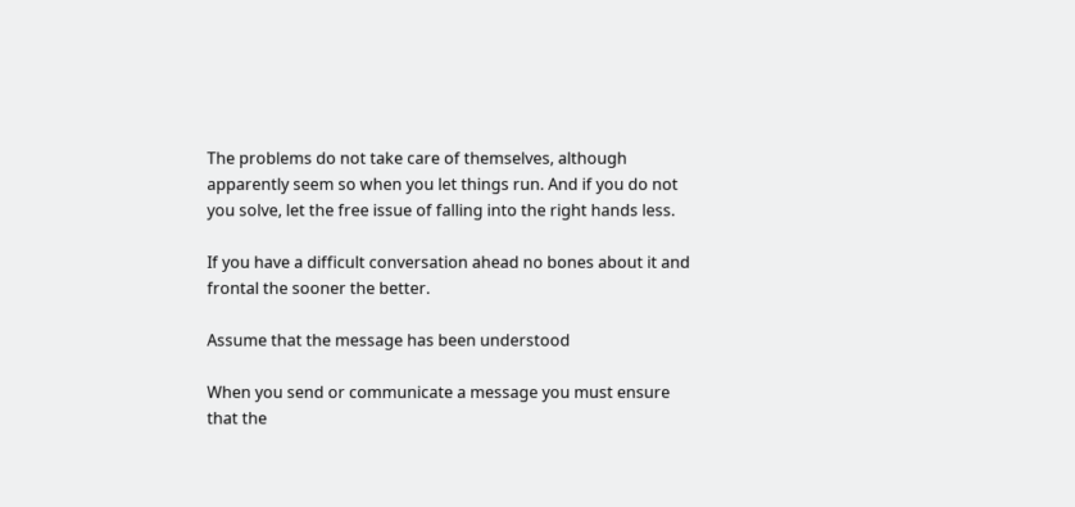The problems do not take care of themselves, although apparently seem so when you let things run. And if you do not you solve, let the free issue of falling into the right hands less.

If you have a difficult conversation ahead no bones about it and frontal the sooner the better.

Assume that the message has been understood

When you send or communicate a message you must ensure that the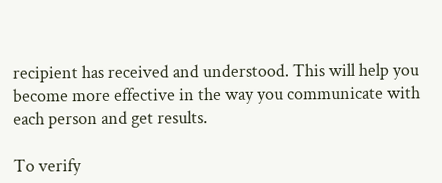recipient has received and understood. This will help you become more effective in the way you communicate with each person and get results.

To verify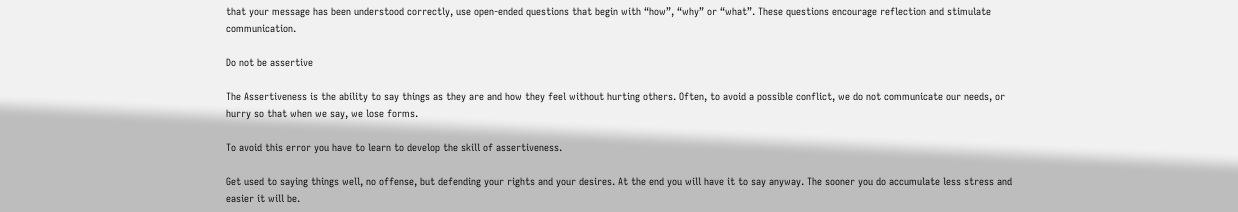that your message has been understood correctly, use open-ended questions that begin with “how”, “why” or “what”. These questions encourage reflection and stimulate communication.

Do not be assertive

The Assertiveness is the ability to say things as they are and how they feel without hurting others. Often, to avoid a possible conflict, we do not communicate our needs, or hurry so that when we say, we lose forms.

To avoid this error you have to learn to develop the skill of assertiveness.

Get used to saying things well, no offense, but defending your rights and your desires. At the end you will have it to say anyway. The sooner you do accumulate less stress and easier it will be.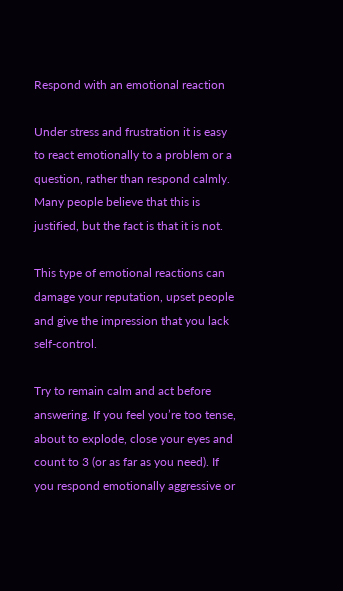Respond with an emotional reaction

Under stress and frustration it is easy to react emotionally to a problem or a question, rather than respond calmly. Many people believe that this is justified, but the fact is that it is not.

This type of emotional reactions can damage your reputation, upset people and give the impression that you lack self-control.

Try to remain calm and act before answering. If you feel you’re too tense, about to explode, close your eyes and count to 3 (or as far as you need). If you respond emotionally aggressive or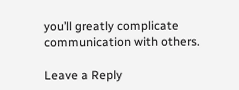you’ll greatly complicate communication with others.

Leave a Reply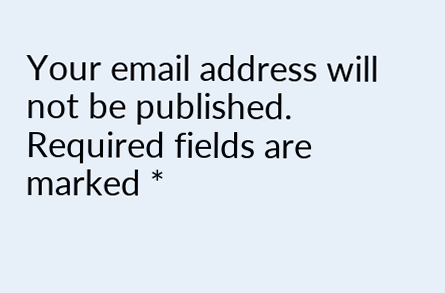Your email address will not be published. Required fields are marked *